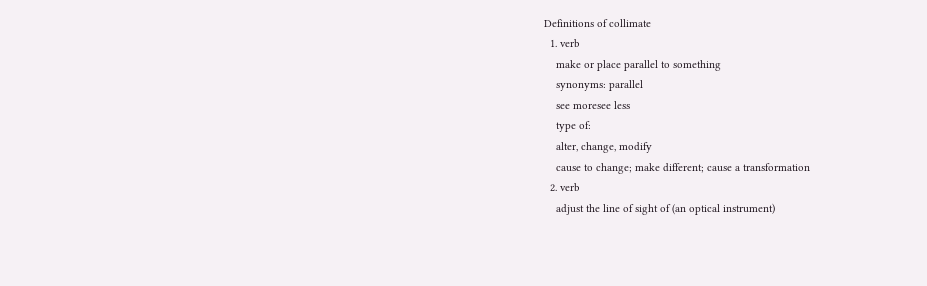Definitions of collimate
  1. verb
    make or place parallel to something
    synonyms: parallel
    see moresee less
    type of:
    alter, change, modify
    cause to change; make different; cause a transformation
  2. verb
    adjust the line of sight of (an optical instrument)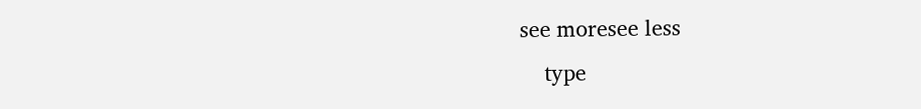see moresee less
    type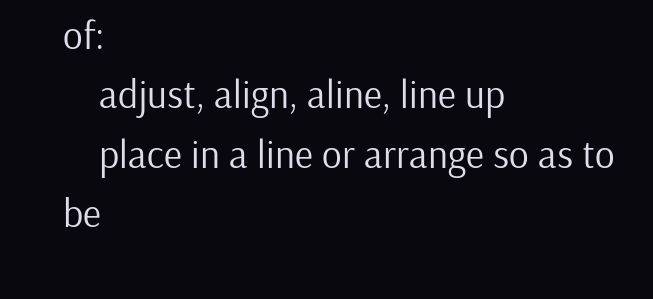of:
    adjust, align, aline, line up
    place in a line or arrange so as to be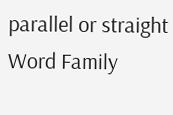parallel or straight
Word Family